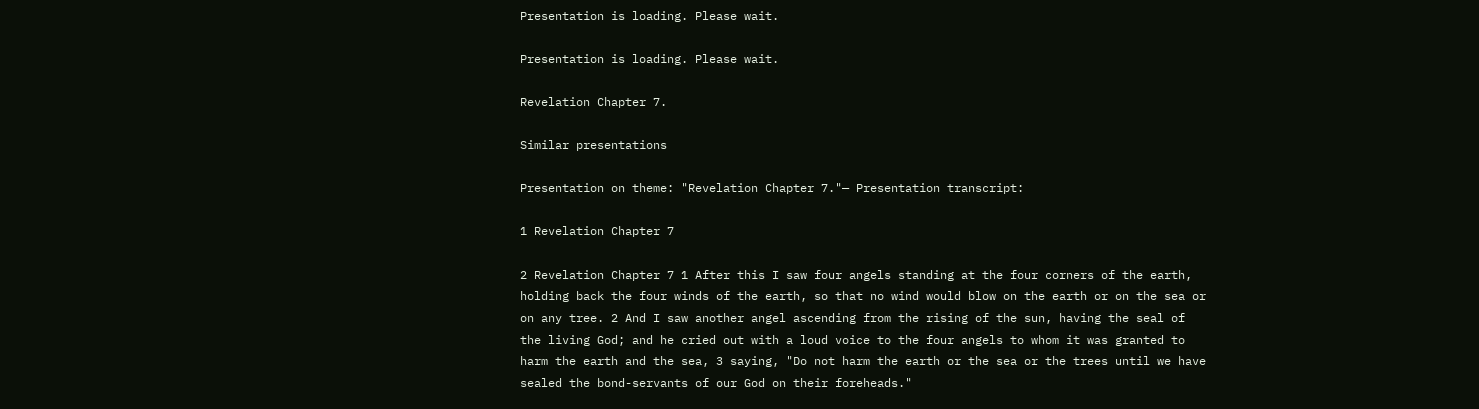Presentation is loading. Please wait.

Presentation is loading. Please wait.

Revelation Chapter 7.

Similar presentations

Presentation on theme: "Revelation Chapter 7."— Presentation transcript:

1 Revelation Chapter 7

2 Revelation Chapter 7 1 After this I saw four angels standing at the four corners of the earth, holding back the four winds of the earth, so that no wind would blow on the earth or on the sea or on any tree. 2 And I saw another angel ascending from the rising of the sun, having the seal of the living God; and he cried out with a loud voice to the four angels to whom it was granted to harm the earth and the sea, 3 saying, "Do not harm the earth or the sea or the trees until we have sealed the bond-servants of our God on their foreheads."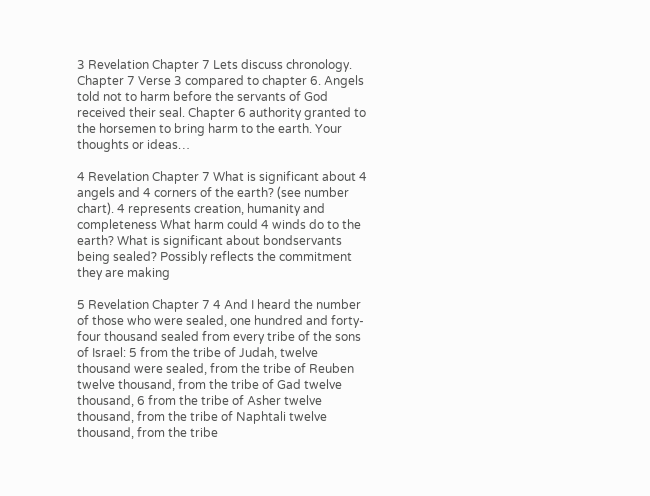3 Revelation Chapter 7 Lets discuss chronology.
Chapter 7 Verse 3 compared to chapter 6. Angels told not to harm before the servants of God received their seal. Chapter 6 authority granted to the horsemen to bring harm to the earth. Your thoughts or ideas…

4 Revelation Chapter 7 What is significant about 4 angels and 4 corners of the earth? (see number chart). 4 represents creation, humanity and completeness What harm could 4 winds do to the earth? What is significant about bondservants being sealed? Possibly reflects the commitment they are making

5 Revelation Chapter 7 4 And I heard the number of those who were sealed, one hundred and forty-four thousand sealed from every tribe of the sons of Israel: 5 from the tribe of Judah, twelve thousand were sealed, from the tribe of Reuben twelve thousand, from the tribe of Gad twelve thousand, 6 from the tribe of Asher twelve thousand, from the tribe of Naphtali twelve thousand, from the tribe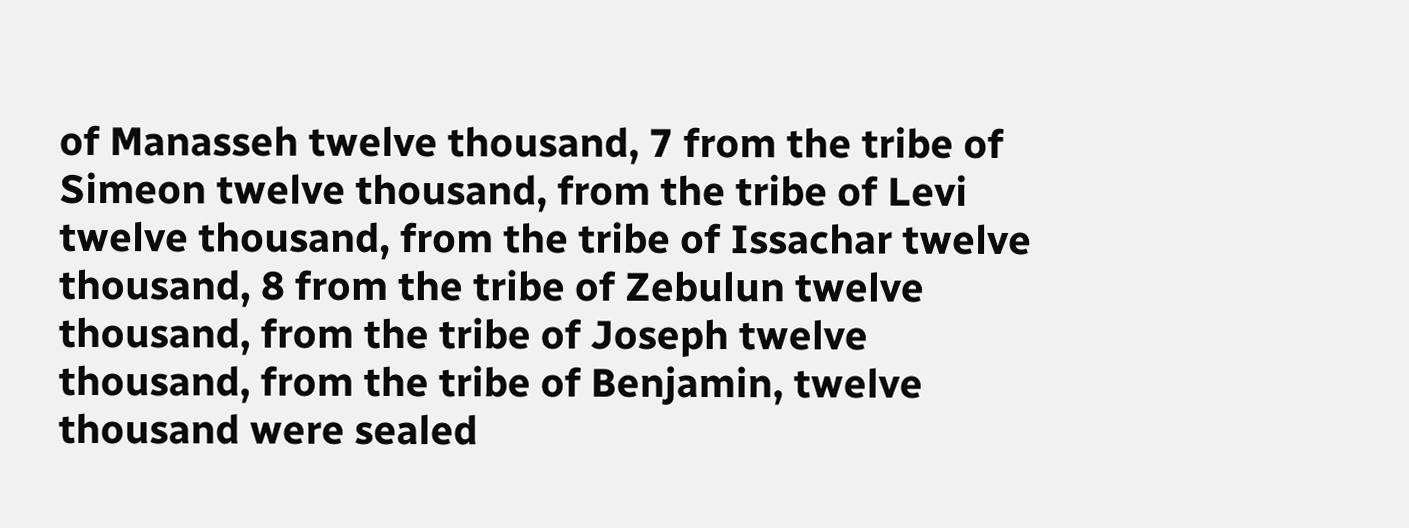of Manasseh twelve thousand, 7 from the tribe of Simeon twelve thousand, from the tribe of Levi twelve thousand, from the tribe of Issachar twelve thousand, 8 from the tribe of Zebulun twelve thousand, from the tribe of Joseph twelve thousand, from the tribe of Benjamin, twelve thousand were sealed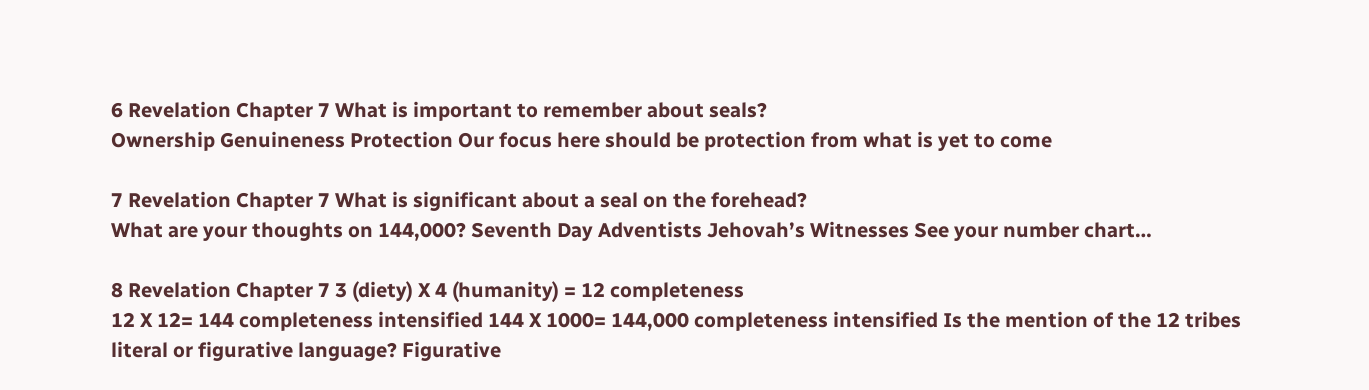6 Revelation Chapter 7 What is important to remember about seals?
Ownership Genuineness Protection Our focus here should be protection from what is yet to come

7 Revelation Chapter 7 What is significant about a seal on the forehead?
What are your thoughts on 144,000? Seventh Day Adventists Jehovah’s Witnesses See your number chart…

8 Revelation Chapter 7 3 (diety) X 4 (humanity) = 12 completeness
12 X 12= 144 completeness intensified 144 X 1000= 144,000 completeness intensified Is the mention of the 12 tribes literal or figurative language? Figurative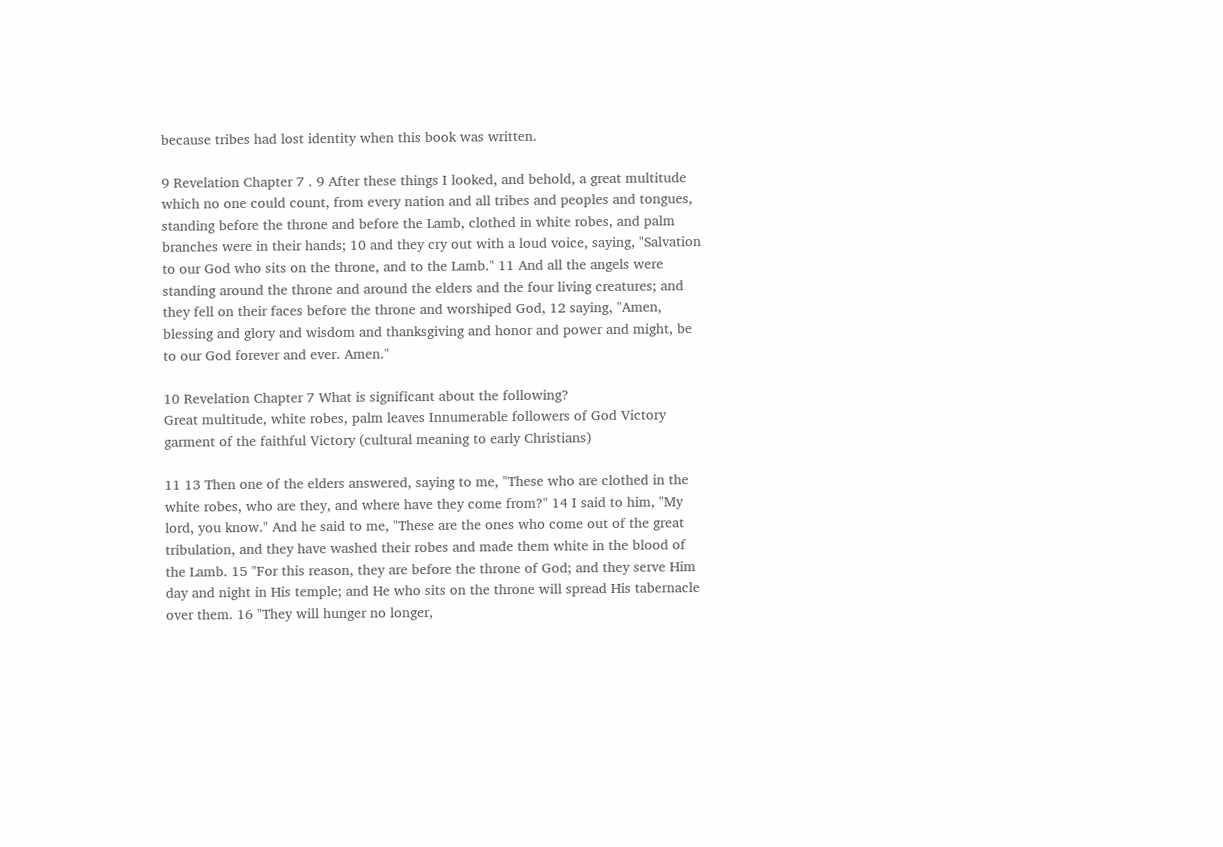because tribes had lost identity when this book was written.

9 Revelation Chapter 7 . 9 After these things I looked, and behold, a great multitude which no one could count, from every nation and all tribes and peoples and tongues, standing before the throne and before the Lamb, clothed in white robes, and palm branches were in their hands; 10 and they cry out with a loud voice, saying, "Salvation to our God who sits on the throne, and to the Lamb." 11 And all the angels were standing around the throne and around the elders and the four living creatures; and they fell on their faces before the throne and worshiped God, 12 saying, "Amen, blessing and glory and wisdom and thanksgiving and honor and power and might, be to our God forever and ever. Amen."

10 Revelation Chapter 7 What is significant about the following?
Great multitude, white robes, palm leaves Innumerable followers of God Victory garment of the faithful Victory (cultural meaning to early Christians)

11 13 Then one of the elders answered, saying to me, "These who are clothed in the white robes, who are they, and where have they come from?" 14 I said to him, "My lord, you know." And he said to me, "These are the ones who come out of the great tribulation, and they have washed their robes and made them white in the blood of the Lamb. 15 "For this reason, they are before the throne of God; and they serve Him day and night in His temple; and He who sits on the throne will spread His tabernacle over them. 16 "They will hunger no longer,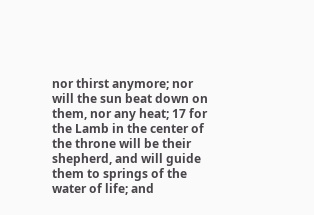nor thirst anymore; nor will the sun beat down on them, nor any heat; 17 for the Lamb in the center of the throne will be their shepherd, and will guide them to springs of the water of life; and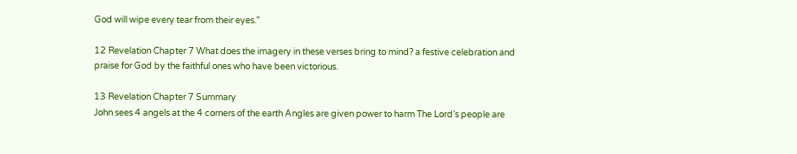God will wipe every tear from their eyes."

12 Revelation Chapter 7 What does the imagery in these verses bring to mind? a festive celebration and praise for God by the faithful ones who have been victorious.

13 Revelation Chapter 7 Summary
John sees 4 angels at the 4 corners of the earth Angles are given power to harm The Lord’s people are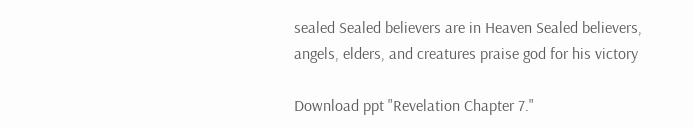sealed Sealed believers are in Heaven Sealed believers, angels, elders, and creatures praise god for his victory

Download ppt "Revelation Chapter 7."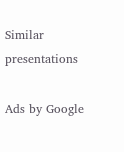Similar presentations

Ads by Google